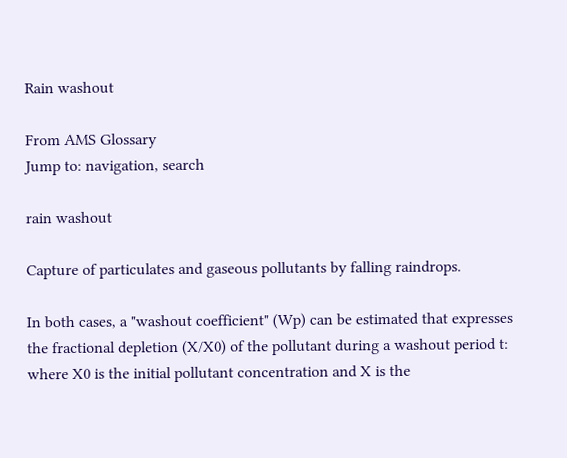Rain washout

From AMS Glossary
Jump to: navigation, search

rain washout

Capture of particulates and gaseous pollutants by falling raindrops.

In both cases, a "washout coefficient" (Wp) can be estimated that expresses the fractional depletion (X/X0) of the pollutant during a washout period t:
where X0 is the initial pollutant concentration and X is the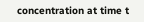concentration at time t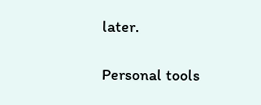later.

Personal tools